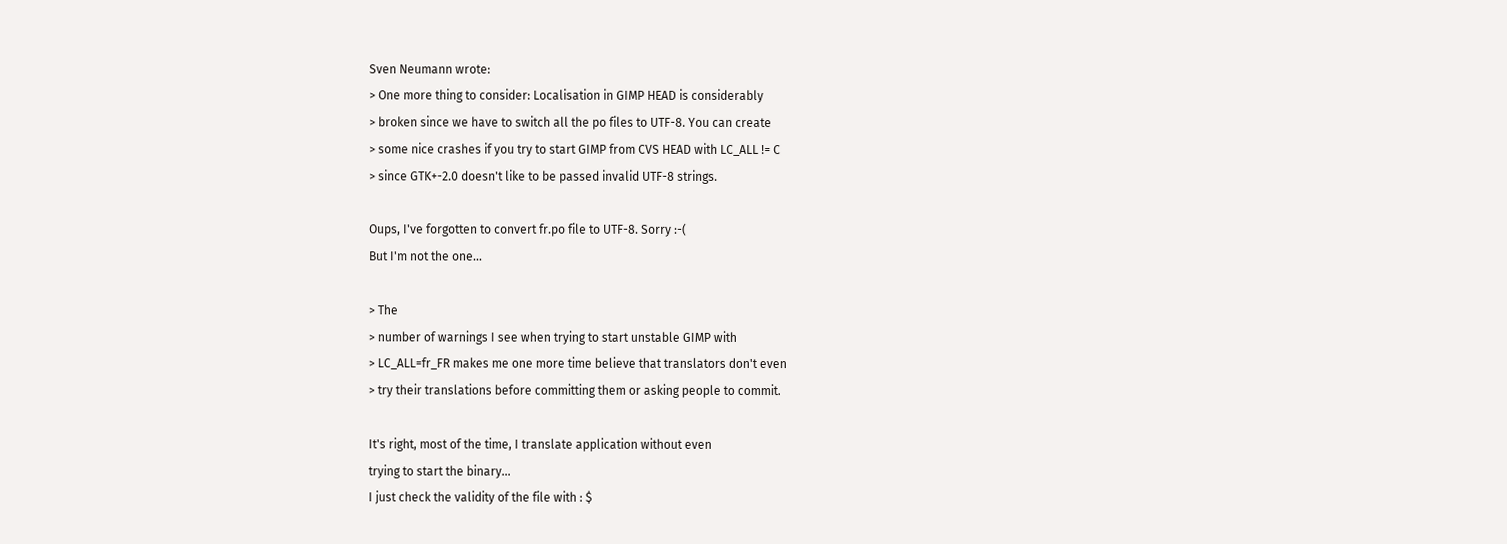Sven Neumann wrote:
> One more thing to consider: Localisation in GIMP HEAD is considerably
> broken since we have to switch all the po files to UTF-8. You can create
> some nice crashes if you try to start GIMP from CVS HEAD with LC_ALL != C
> since GTK+-2.0 doesn't like to be passed invalid UTF-8 strings.

Oups, I've forgotten to convert fr.po file to UTF-8. Sorry :-(
But I'm not the one...

> The
> number of warnings I see when trying to start unstable GIMP with
> LC_ALL=fr_FR makes me one more time believe that translators don't even
> try their translations before committing them or asking people to commit.

It's right, most of the time, I translate application without even
trying to start the binary...
I just check the validity of the file with : $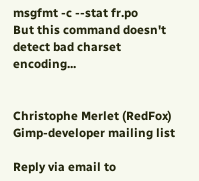msgfmt -c --stat fr.po
But this command doesn't detect bad charset encoding...


Christophe Merlet (RedFox)
Gimp-developer mailing list

Reply via email to